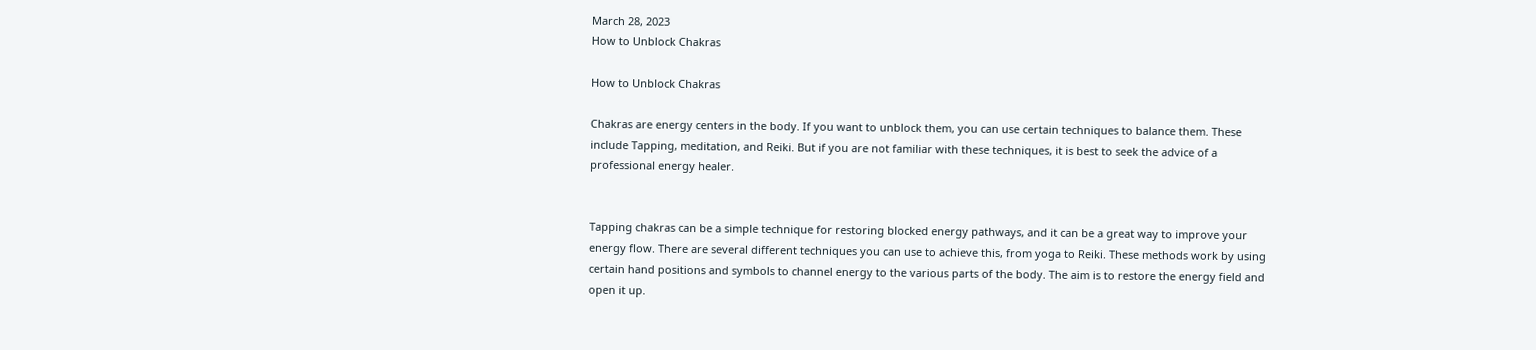March 28, 2023
How to Unblock Chakras

How to Unblock Chakras

Chakras are energy centers in the body. If you want to unblock them, you can use certain techniques to balance them. These include Tapping, meditation, and Reiki. But if you are not familiar with these techniques, it is best to seek the advice of a professional energy healer.


Tapping chakras can be a simple technique for restoring blocked energy pathways, and it can be a great way to improve your energy flow. There are several different techniques you can use to achieve this, from yoga to Reiki. These methods work by using certain hand positions and symbols to channel energy to the various parts of the body. The aim is to restore the energy field and open it up.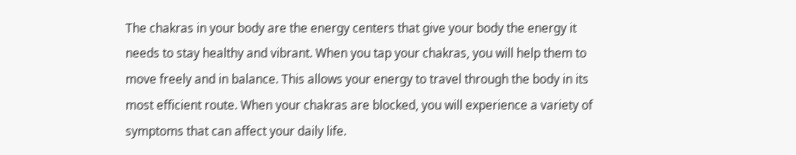The chakras in your body are the energy centers that give your body the energy it needs to stay healthy and vibrant. When you tap your chakras, you will help them to move freely and in balance. This allows your energy to travel through the body in its most efficient route. When your chakras are blocked, you will experience a variety of symptoms that can affect your daily life.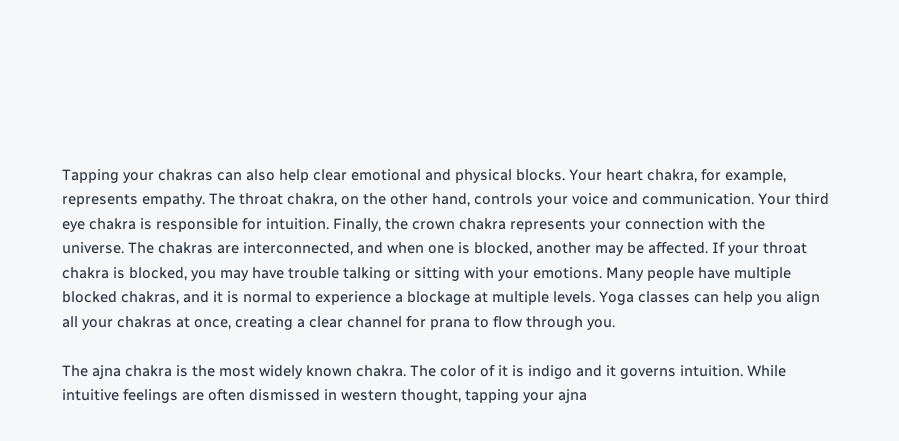Tapping your chakras can also help clear emotional and physical blocks. Your heart chakra, for example, represents empathy. The throat chakra, on the other hand, controls your voice and communication. Your third eye chakra is responsible for intuition. Finally, the crown chakra represents your connection with the universe. The chakras are interconnected, and when one is blocked, another may be affected. If your throat chakra is blocked, you may have trouble talking or sitting with your emotions. Many people have multiple blocked chakras, and it is normal to experience a blockage at multiple levels. Yoga classes can help you align all your chakras at once, creating a clear channel for prana to flow through you.

The ajna chakra is the most widely known chakra. The color of it is indigo and it governs intuition. While intuitive feelings are often dismissed in western thought, tapping your ajna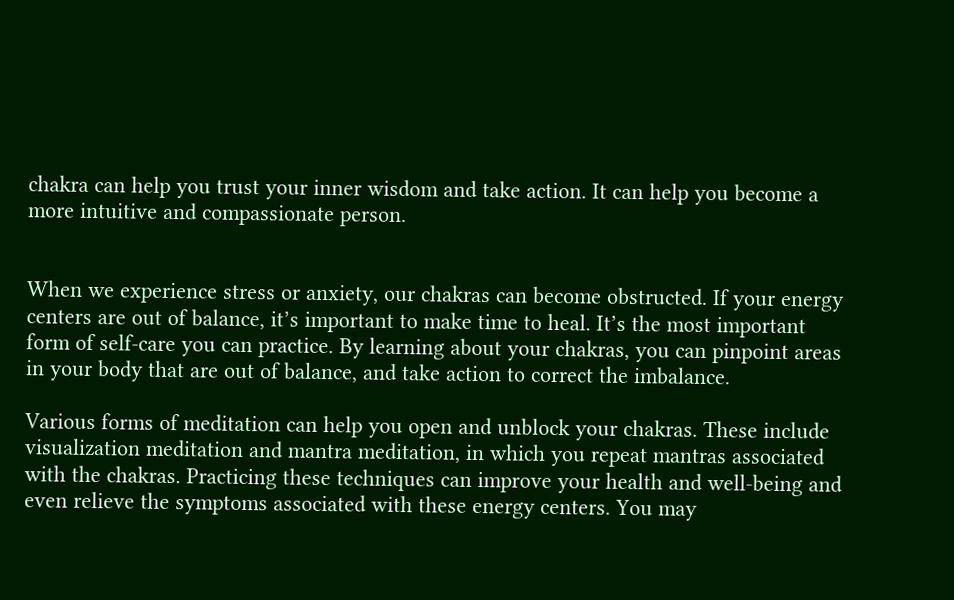chakra can help you trust your inner wisdom and take action. It can help you become a more intuitive and compassionate person.


When we experience stress or anxiety, our chakras can become obstructed. If your energy centers are out of balance, it’s important to make time to heal. It’s the most important form of self-care you can practice. By learning about your chakras, you can pinpoint areas in your body that are out of balance, and take action to correct the imbalance.

Various forms of meditation can help you open and unblock your chakras. These include visualization meditation and mantra meditation, in which you repeat mantras associated with the chakras. Practicing these techniques can improve your health and well-being and even relieve the symptoms associated with these energy centers. You may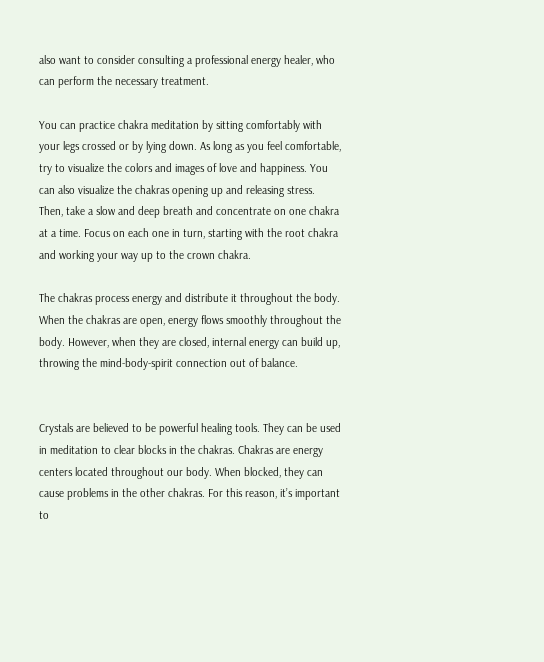also want to consider consulting a professional energy healer, who can perform the necessary treatment.

You can practice chakra meditation by sitting comfortably with your legs crossed or by lying down. As long as you feel comfortable, try to visualize the colors and images of love and happiness. You can also visualize the chakras opening up and releasing stress. Then, take a slow and deep breath and concentrate on one chakra at a time. Focus on each one in turn, starting with the root chakra and working your way up to the crown chakra.

The chakras process energy and distribute it throughout the body. When the chakras are open, energy flows smoothly throughout the body. However, when they are closed, internal energy can build up, throwing the mind-body-spirit connection out of balance.


Crystals are believed to be powerful healing tools. They can be used in meditation to clear blocks in the chakras. Chakras are energy centers located throughout our body. When blocked, they can cause problems in the other chakras. For this reason, it’s important to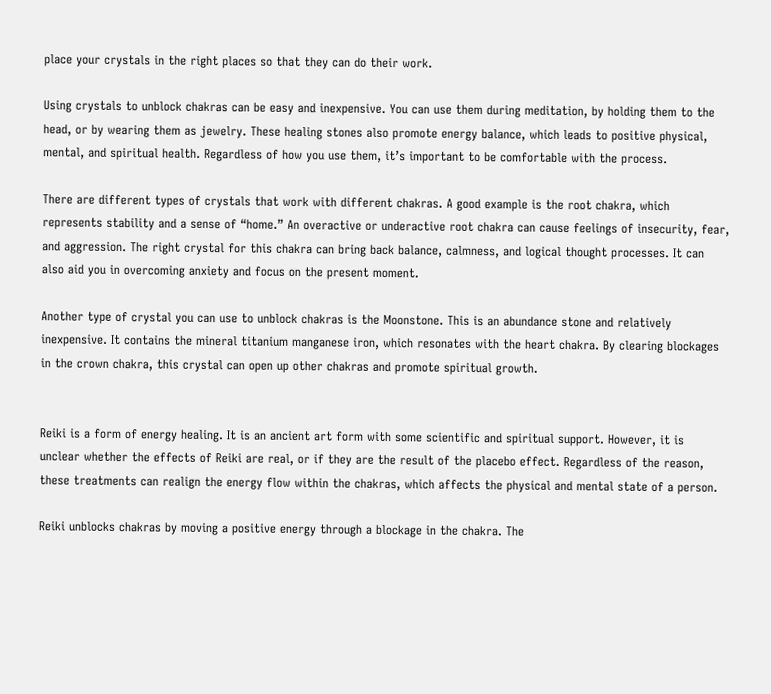place your crystals in the right places so that they can do their work.

Using crystals to unblock chakras can be easy and inexpensive. You can use them during meditation, by holding them to the head, or by wearing them as jewelry. These healing stones also promote energy balance, which leads to positive physical, mental, and spiritual health. Regardless of how you use them, it’s important to be comfortable with the process.

There are different types of crystals that work with different chakras. A good example is the root chakra, which represents stability and a sense of “home.” An overactive or underactive root chakra can cause feelings of insecurity, fear, and aggression. The right crystal for this chakra can bring back balance, calmness, and logical thought processes. It can also aid you in overcoming anxiety and focus on the present moment.

Another type of crystal you can use to unblock chakras is the Moonstone. This is an abundance stone and relatively inexpensive. It contains the mineral titanium manganese iron, which resonates with the heart chakra. By clearing blockages in the crown chakra, this crystal can open up other chakras and promote spiritual growth.


Reiki is a form of energy healing. It is an ancient art form with some scientific and spiritual support. However, it is unclear whether the effects of Reiki are real, or if they are the result of the placebo effect. Regardless of the reason, these treatments can realign the energy flow within the chakras, which affects the physical and mental state of a person.

Reiki unblocks chakras by moving a positive energy through a blockage in the chakra. The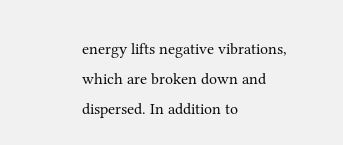energy lifts negative vibrations, which are broken down and dispersed. In addition to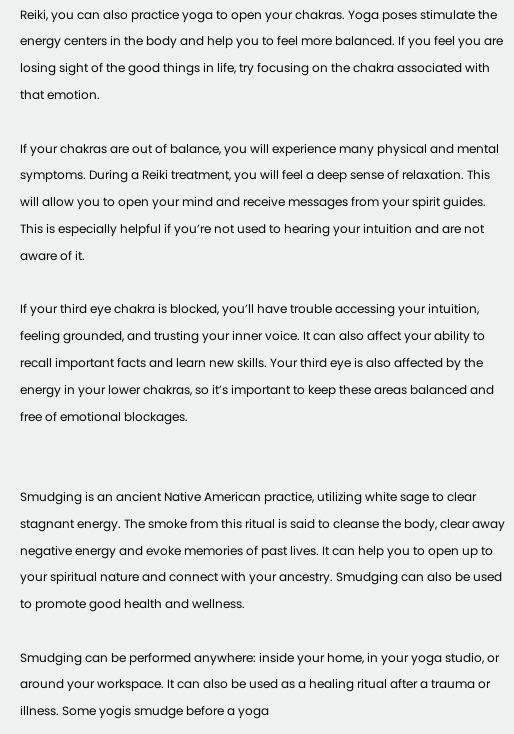Reiki, you can also practice yoga to open your chakras. Yoga poses stimulate the energy centers in the body and help you to feel more balanced. If you feel you are losing sight of the good things in life, try focusing on the chakra associated with that emotion.

If your chakras are out of balance, you will experience many physical and mental symptoms. During a Reiki treatment, you will feel a deep sense of relaxation. This will allow you to open your mind and receive messages from your spirit guides. This is especially helpful if you’re not used to hearing your intuition and are not aware of it.

If your third eye chakra is blocked, you’ll have trouble accessing your intuition, feeling grounded, and trusting your inner voice. It can also affect your ability to recall important facts and learn new skills. Your third eye is also affected by the energy in your lower chakras, so it’s important to keep these areas balanced and free of emotional blockages.


Smudging is an ancient Native American practice, utilizing white sage to clear stagnant energy. The smoke from this ritual is said to cleanse the body, clear away negative energy and evoke memories of past lives. It can help you to open up to your spiritual nature and connect with your ancestry. Smudging can also be used to promote good health and wellness.

Smudging can be performed anywhere: inside your home, in your yoga studio, or around your workspace. It can also be used as a healing ritual after a trauma or illness. Some yogis smudge before a yoga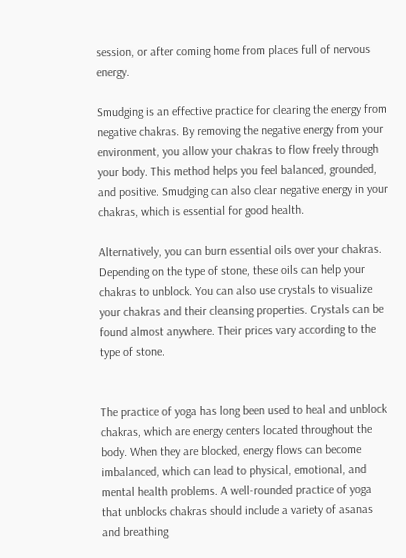session, or after coming home from places full of nervous energy.

Smudging is an effective practice for clearing the energy from negative chakras. By removing the negative energy from your environment, you allow your chakras to flow freely through your body. This method helps you feel balanced, grounded, and positive. Smudging can also clear negative energy in your chakras, which is essential for good health.

Alternatively, you can burn essential oils over your chakras. Depending on the type of stone, these oils can help your chakras to unblock. You can also use crystals to visualize your chakras and their cleansing properties. Crystals can be found almost anywhere. Their prices vary according to the type of stone.


The practice of yoga has long been used to heal and unblock chakras, which are energy centers located throughout the body. When they are blocked, energy flows can become imbalanced, which can lead to physical, emotional, and mental health problems. A well-rounded practice of yoga that unblocks chakras should include a variety of asanas and breathing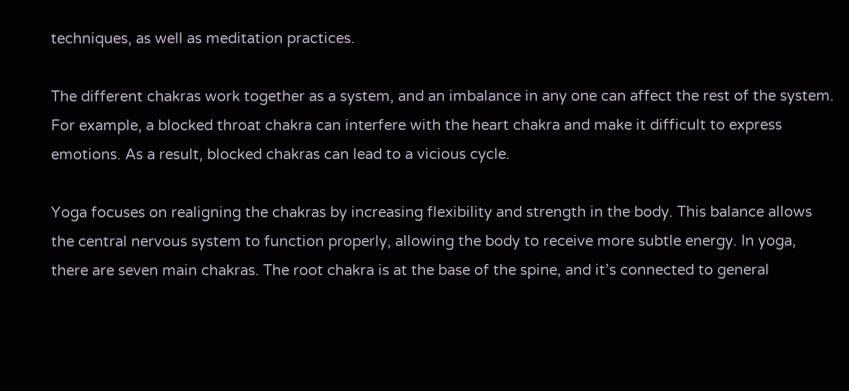techniques, as well as meditation practices.

The different chakras work together as a system, and an imbalance in any one can affect the rest of the system. For example, a blocked throat chakra can interfere with the heart chakra and make it difficult to express emotions. As a result, blocked chakras can lead to a vicious cycle.

Yoga focuses on realigning the chakras by increasing flexibility and strength in the body. This balance allows the central nervous system to function properly, allowing the body to receive more subtle energy. In yoga, there are seven main chakras. The root chakra is at the base of the spine, and it’s connected to general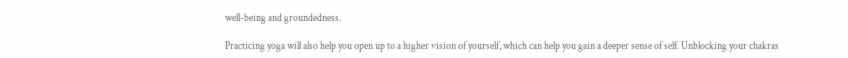well-being and groundedness.

Practicing yoga will also help you open up to a higher vision of yourself, which can help you gain a deeper sense of self. Unblocking your chakras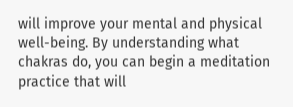will improve your mental and physical well-being. By understanding what chakras do, you can begin a meditation practice that will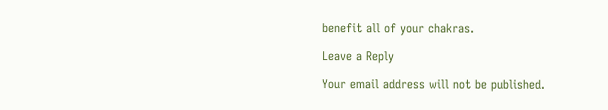benefit all of your chakras.

Leave a Reply

Your email address will not be published.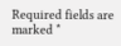Required fields are marked *